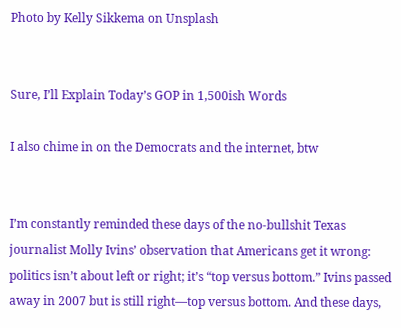Photo by Kelly Sikkema on Unsplash


Sure, I’ll Explain Today’s GOP in 1,500ish Words

I also chime in on the Democrats and the internet, btw


I’m constantly reminded these days of the no-bullshit Texas journalist Molly Ivins’ observation that Americans get it wrong: politics isn’t about left or right; it’s “top versus bottom.” Ivins passed away in 2007 but is still right—top versus bottom. And these days,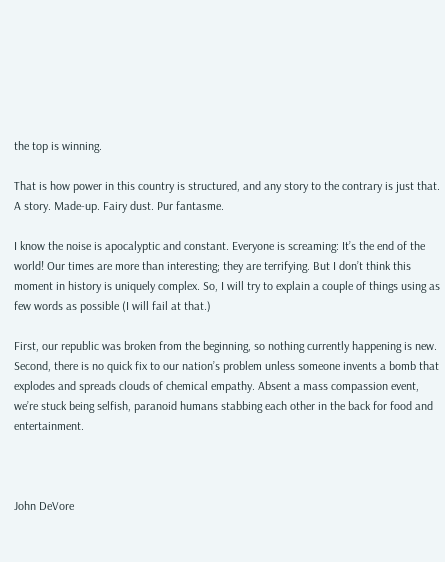the top is winning.

That is how power in this country is structured, and any story to the contrary is just that. A story. Made-up. Fairy dust. Pur fantasme.

I know the noise is apocalyptic and constant. Everyone is screaming: It’s the end of the world! Our times are more than interesting; they are terrifying. But I don’t think this moment in history is uniquely complex. So, I will try to explain a couple of things using as few words as possible (I will fail at that.)

First, our republic was broken from the beginning, so nothing currently happening is new. Second, there is no quick fix to our nation’s problem unless someone invents a bomb that explodes and spreads clouds of chemical empathy. Absent a mass compassion event, we’re stuck being selfish, paranoid humans stabbing each other in the back for food and entertainment.



John DeVore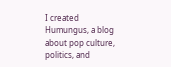I created Humungus, a blog about pop culture, politics, and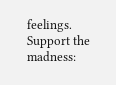feelings. Support the madness: